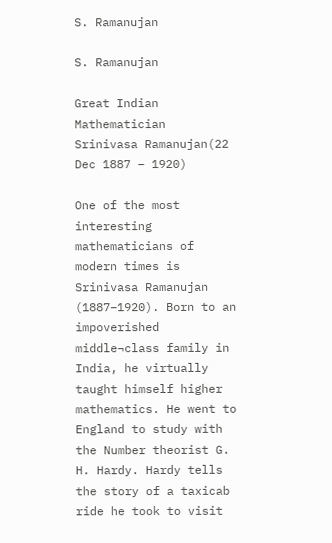S. Ramanujan

S. Ramanujan

Great Indian Mathematician
Srinivasa Ramanujan(22 Dec 1887 – 1920)

One of the most interesting mathematicians of modern times is Srinivasa Ramanujan (1887–1920). Born to an impoverished middle¬class family in India, he virtually taught himself higher mathematics. He went to England to study with the Number theorist G. H. Hardy. Hardy tells the story of a taxicab ride he took to visit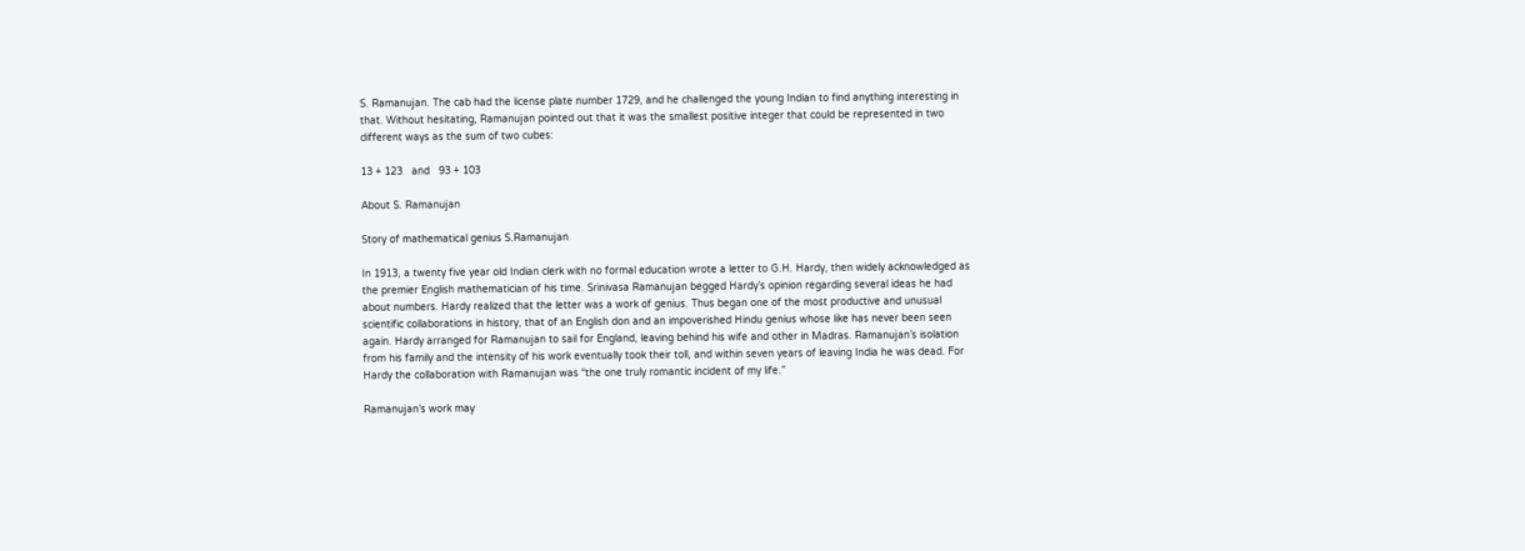S. Ramanujan. The cab had the license plate number 1729, and he challenged the young Indian to find anything interesting in that. Without hesitating, Ramanujan pointed out that it was the smallest positive integer that could be represented in two different ways as the sum of two cubes:

13 + 123   and   93 + 103

About S. Ramanujan

Story of mathematical genius S.Ramanujan

In 1913, a twenty five year old Indian clerk with no formal education wrote a letter to G.H. Hardy, then widely acknowledged as the premier English mathematician of his time. Srinivasa Ramanujan begged Hardy’s opinion regarding several ideas he had about numbers. Hardy realized that the letter was a work of genius. Thus began one of the most productive and unusual scientific collaborations in history, that of an English don and an impoverished Hindu genius whose like has never been seen again. Hardy arranged for Ramanujan to sail for England, leaving behind his wife and other in Madras. Ramanujan’s isolation from his family and the intensity of his work eventually took their toll, and within seven years of leaving India he was dead. For Hardy the collaboration with Ramanujan was “the one truly romantic incident of my life.”

Ramanujan’s work may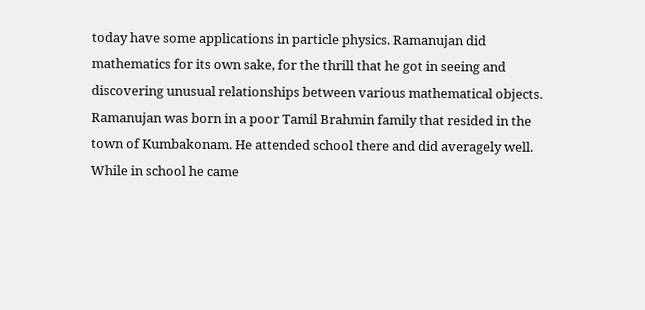today have some applications in particle physics. Ramanujan did mathematics for its own sake, for the thrill that he got in seeing and discovering unusual relationships between various mathematical objects. Ramanujan was born in a poor Tamil Brahmin family that resided in the town of Kumbakonam. He attended school there and did averagely well. While in school he came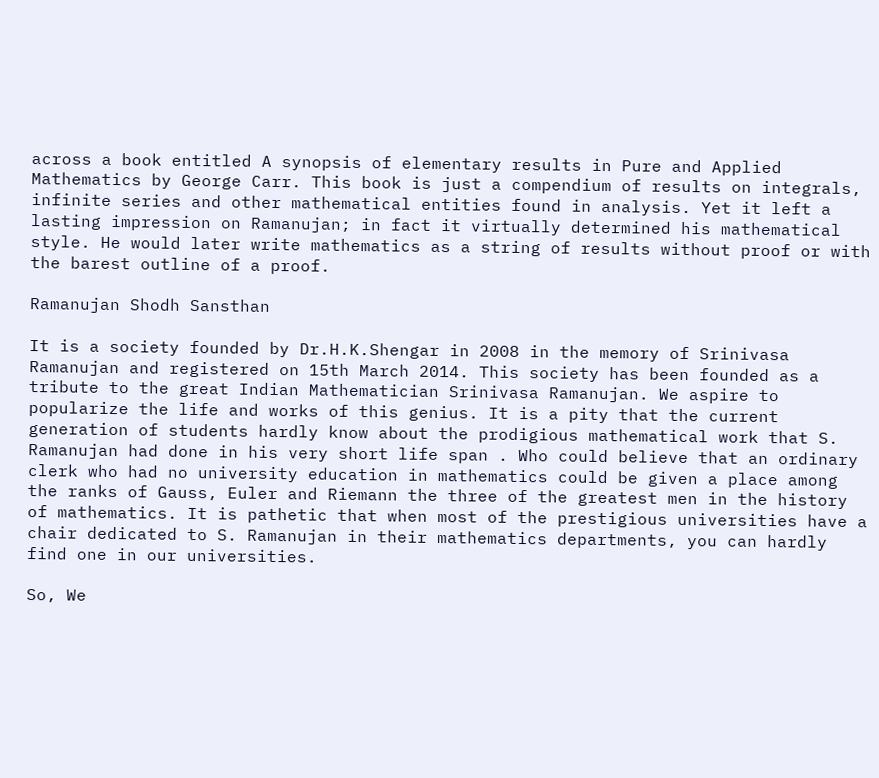across a book entitled A synopsis of elementary results in Pure and Applied Mathematics by George Carr. This book is just a compendium of results on integrals, infinite series and other mathematical entities found in analysis. Yet it left a lasting impression on Ramanujan; in fact it virtually determined his mathematical style. He would later write mathematics as a string of results without proof or with the barest outline of a proof.

Ramanujan Shodh Sansthan

It is a society founded by Dr.H.K.Shengar in 2008 in the memory of Srinivasa Ramanujan and registered on 15th March 2014. This society has been founded as a tribute to the great Indian Mathematician Srinivasa Ramanujan. We aspire to popularize the life and works of this genius. It is a pity that the current generation of students hardly know about the prodigious mathematical work that S. Ramanujan had done in his very short life span . Who could believe that an ordinary clerk who had no university education in mathematics could be given a place among the ranks of Gauss, Euler and Riemann the three of the greatest men in the history of mathematics. It is pathetic that when most of the prestigious universities have a chair dedicated to S. Ramanujan in their mathematics departments, you can hardly find one in our universities.

So, We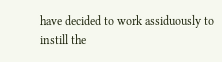have decided to work assiduously to instill the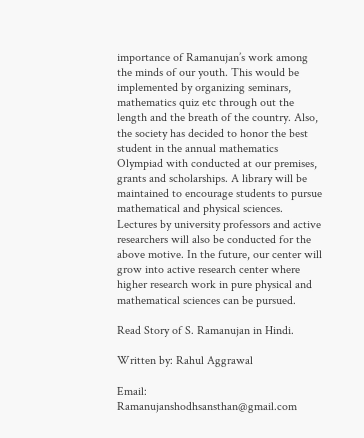importance of Ramanujan’s work among the minds of our youth. This would be implemented by organizing seminars, mathematics quiz etc through out the length and the breath of the country. Also, the society has decided to honor the best student in the annual mathematics Olympiad with conducted at our premises, grants and scholarships. A library will be maintained to encourage students to pursue mathematical and physical sciences. Lectures by university professors and active researchers will also be conducted for the above motive. In the future, our center will grow into active research center where higher research work in pure physical and mathematical sciences can be pursued.

Read Story of S. Ramanujan in Hindi.

Written by: Rahul Aggrawal

Email: Ramanujanshodhsansthan@gmail.com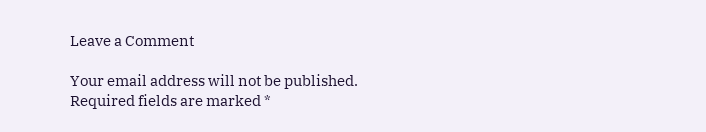Leave a Comment

Your email address will not be published. Required fields are marked *